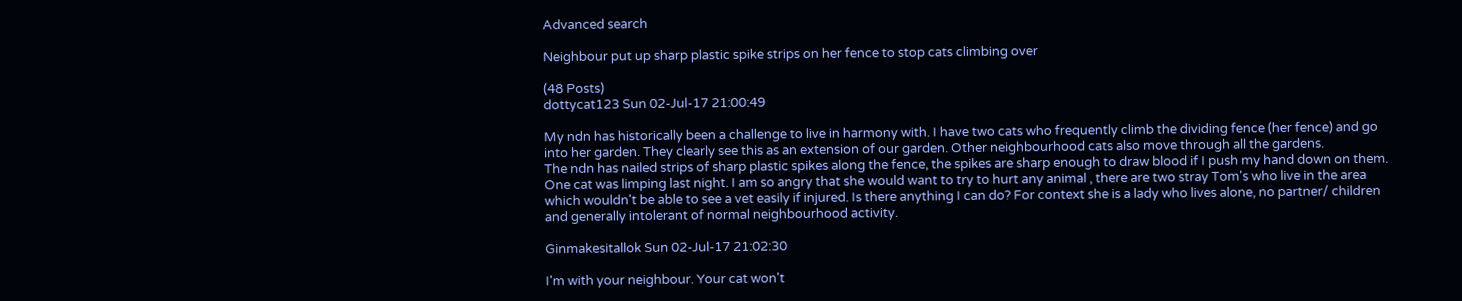Advanced search

Neighbour put up sharp plastic spike strips on her fence to stop cats climbing over

(48 Posts)
dottycat123 Sun 02-Jul-17 21:00:49

My ndn has historically been a challenge to live in harmony with. I have two cats who frequently climb the dividing fence (her fence) and go into her garden. They clearly see this as an extension of our garden. Other neighbourhood cats also move through all the gardens.
The ndn has nailed strips of sharp plastic spikes along the fence, the spikes are sharp enough to draw blood if I push my hand down on them. One cat was limping last night. I am so angry that she would want to try to hurt any animal , there are two stray Tom's who live in the area which wouldn't be able to see a vet easily if injured. Is there anything I can do? For context she is a lady who lives alone, no partner/ children and generally intolerant of normal neighbourhood activity.

Ginmakesitallok Sun 02-Jul-17 21:02:30

I'm with your neighbour. Your cat won't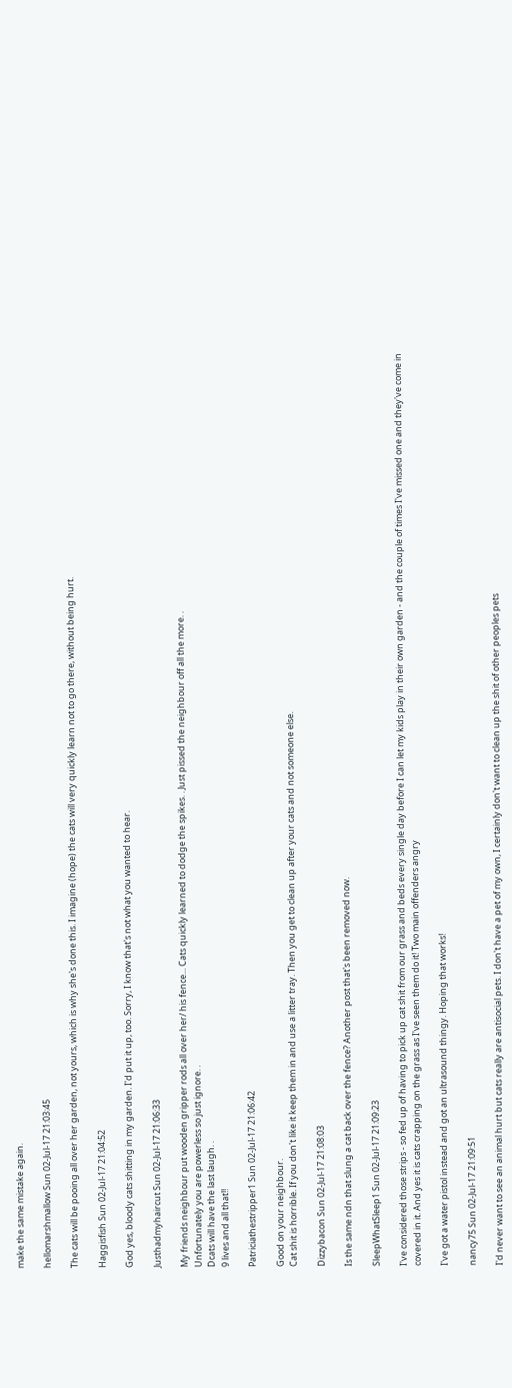make the same mistake again.

hellomarshmallow Sun 02-Jul-17 21:03:45

The cats will be pooing all over her garden, not yours, which is why she's done this. I imagine (hope) the cats will very quickly learn not to go there, without being hurt.

Haggisfish Sun 02-Jul-17 21:04:52

God yes, bloody cats shitting in my garden. I'd put it up, too. Sorry, I know that's not what you wanted to hear.

Justhadmyhaircut Sun 02-Jul-17 21:06:33

My friends neighbour put wooden gripper rods all over her/ his fence... Cats quickly learned to dodge the spikes. . Just pissed the neighbour off all the more. .
Unfortunately you are powerless so just ignore. .
Dcats will have the last laugh. .
9 lives and all that!!

Patriciathestripper1 Sun 02-Jul-17 21:06:42

Good on your neighbour.
Cat shit is horrible. If you don't like it keep them in and use a litter tray. Then you get to clean up after your cats and not someone else.

Dizzybacon Sun 02-Jul-17 21:08:03

Is the same ndn that slung a cat back over the fence? Another post that's been removed now.

SleepWhatSleep1 Sun 02-Jul-17 21:09:23

I've considered those strips - so fed up of having to pick up cat shit from our grass and beds every single day before I can let my kids play in their own garden - and the couple of times I've missed one and they've come in covered in it. And yes it is cats crapping on the grass as I've seen them do it! Two main offenders angry

I've got a water pistol instead and got an ultrasound thingy. Hoping that works!

nancy75 Sun 02-Jul-17 21:09:51

I'd never want to see an animal hurt but cats really are antisocial pets. I don't have a pet of my own, I certainly don't want to clean up the shit of other peoples pets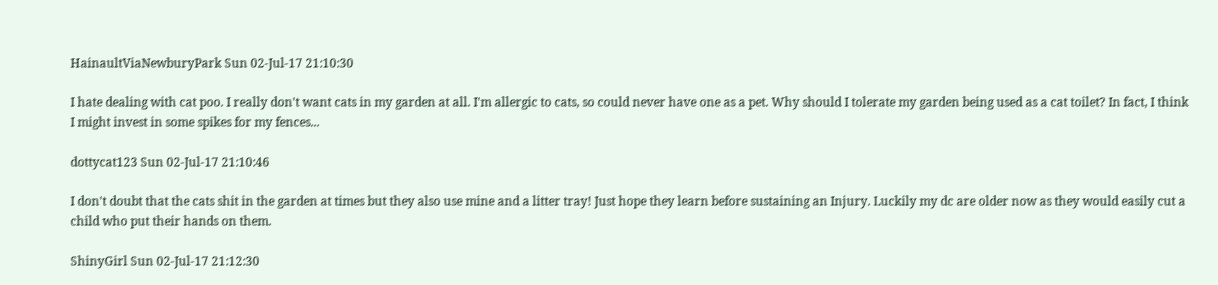HainaultViaNewburyPark Sun 02-Jul-17 21:10:30

I hate dealing with cat poo. I really don't want cats in my garden at all. I'm allergic to cats, so could never have one as a pet. Why should I tolerate my garden being used as a cat toilet? In fact, I think I might invest in some spikes for my fences...

dottycat123 Sun 02-Jul-17 21:10:46

I don't doubt that the cats shit in the garden at times but they also use mine and a litter tray! Just hope they learn before sustaining an Injury. Luckily my dc are older now as they would easily cut a child who put their hands on them.

ShinyGirl Sun 02-Jul-17 21:12:30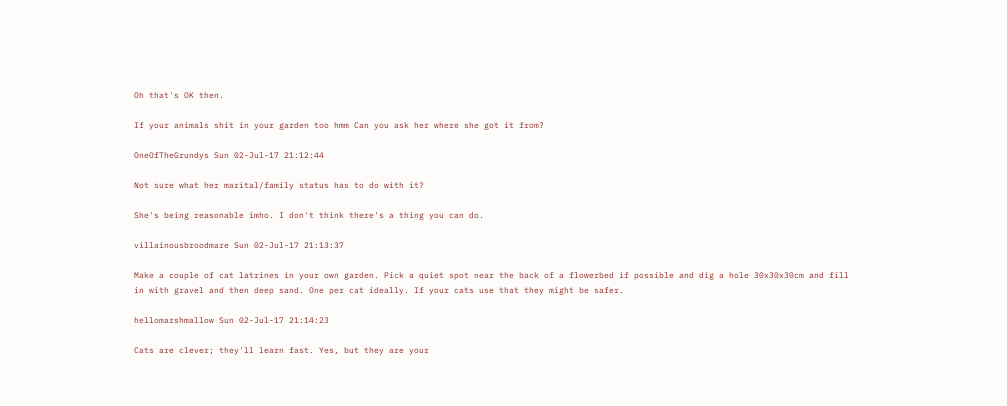Oh that's OK then.

If your animals shit in your garden too hmm Can you ask her where she got it from?

OneOfTheGrundys Sun 02-Jul-17 21:12:44

Not sure what her marital/family status has to do with it?

She's being reasonable imho. I don't think there's a thing you can do.

villainousbroodmare Sun 02-Jul-17 21:13:37

Make a couple of cat latrines in your own garden. Pick a quiet spot near the back of a flowerbed if possible and dig a hole 30x30x30cm and fill in with gravel and then deep sand. One per cat ideally. If your cats use that they might be safer.

hellomarshmallow Sun 02-Jul-17 21:14:23

Cats are clever; they'll learn fast. Yes, but they are your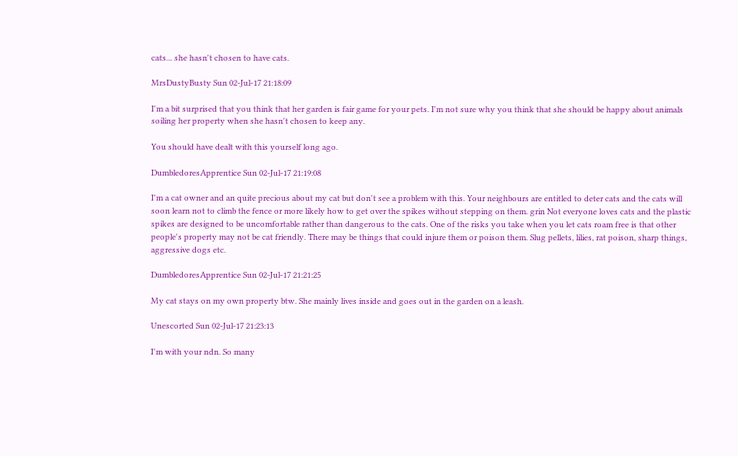cats... she hasn't chosen to have cats.

MrsDustyBusty Sun 02-Jul-17 21:18:09

I'm a bit surprised that you think that her garden is fair game for your pets. I'm not sure why you think that she should be happy about animals soiling her property when she hasn't chosen to keep any.

You should have dealt with this yourself long ago.

DumbledoresApprentice Sun 02-Jul-17 21:19:08

I'm a cat owner and an quite precious about my cat but don't see a problem with this. Your neighbours are entitled to deter cats and the cats will soon learn not to climb the fence or more likely how to get over the spikes without stepping on them. grin Not everyone loves cats and the plastic spikes are designed to be uncomfortable rather than dangerous to the cats. One of the risks you take when you let cats roam free is that other people's property may not be cat friendly. There may be things that could injure them or poison them. Slug pellets, lilies, rat poison, sharp things, aggressive dogs etc.

DumbledoresApprentice Sun 02-Jul-17 21:21:25

My cat stays on my own property btw. She mainly lives inside and goes out in the garden on a leash.

Unescorted Sun 02-Jul-17 21:23:13

I'm with your ndn. So many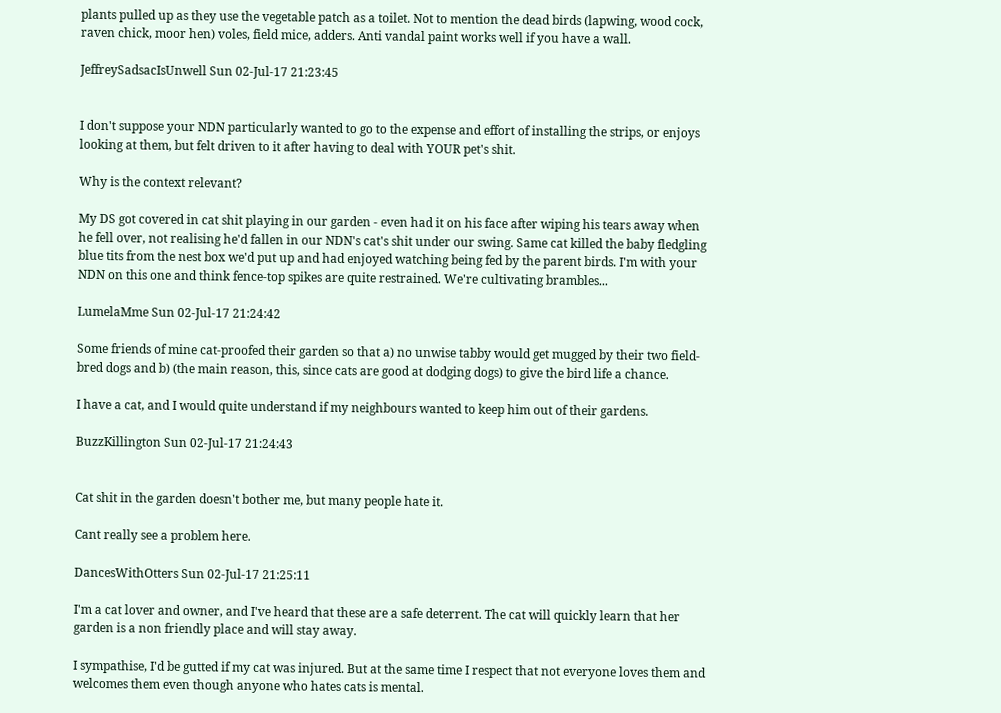plants pulled up as they use the vegetable patch as a toilet. Not to mention the dead birds (lapwing, wood cock, raven chick, moor hen) voles, field mice, adders. Anti vandal paint works well if you have a wall.

JeffreySadsacIsUnwell Sun 02-Jul-17 21:23:45


I don't suppose your NDN particularly wanted to go to the expense and effort of installing the strips, or enjoys looking at them, but felt driven to it after having to deal with YOUR pet's shit.

Why is the context relevant?

My DS got covered in cat shit playing in our garden - even had it on his face after wiping his tears away when he fell over, not realising he'd fallen in our NDN's cat's shit under our swing. Same cat killed the baby fledgling blue tits from the nest box we'd put up and had enjoyed watching being fed by the parent birds. I'm with your NDN on this one and think fence-top spikes are quite restrained. We're cultivating brambles...

LumelaMme Sun 02-Jul-17 21:24:42

Some friends of mine cat-proofed their garden so that a) no unwise tabby would get mugged by their two field-bred dogs and b) (the main reason, this, since cats are good at dodging dogs) to give the bird life a chance.

I have a cat, and I would quite understand if my neighbours wanted to keep him out of their gardens.

BuzzKillington Sun 02-Jul-17 21:24:43


Cat shit in the garden doesn't bother me, but many people hate it.

Cant really see a problem here.

DancesWithOtters Sun 02-Jul-17 21:25:11

I'm a cat lover and owner, and I've heard that these are a safe deterrent. The cat will quickly learn that her garden is a non friendly place and will stay away.

I sympathise, I'd be gutted if my cat was injured. But at the same time I respect that not everyone loves them and welcomes them even though anyone who hates cats is mental.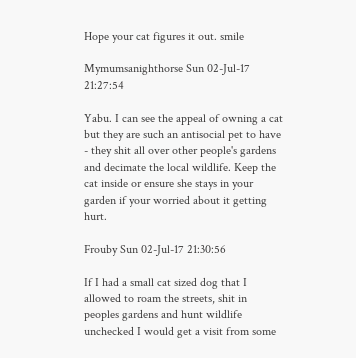Hope your cat figures it out. smile

Mymumsanighthorse Sun 02-Jul-17 21:27:54

Yabu. I can see the appeal of owning a cat but they are such an antisocial pet to have - they shit all over other people's gardens and decimate the local wildlife. Keep the cat inside or ensure she stays in your garden if your worried about it getting hurt.

Frouby Sun 02-Jul-17 21:30:56

If I had a small cat sized dog that I allowed to roam the streets, shit in peoples gardens and hunt wildlife unchecked I would get a visit from some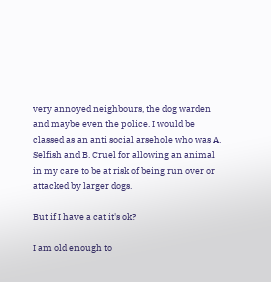very annoyed neighbours, the dog warden and maybe even the police. I would be classed as an anti social arsehole who was A. Selfish and B. Cruel for allowing an animal in my care to be at risk of being run over or attacked by larger dogs.

But if I have a cat it's ok?

I am old enough to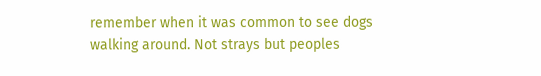remember when it was common to see dogs walking around. Not strays but peoples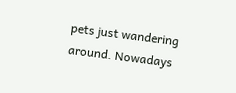pets just wandering around. Nowadays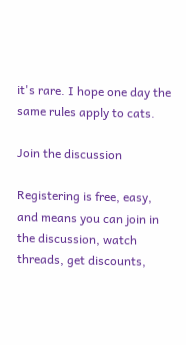it's rare. I hope one day the same rules apply to cats.

Join the discussion

Registering is free, easy, and means you can join in the discussion, watch threads, get discounts,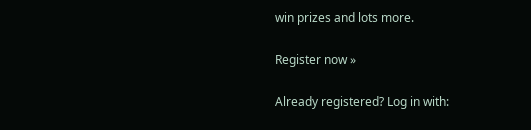win prizes and lots more.

Register now »

Already registered? Log in with: